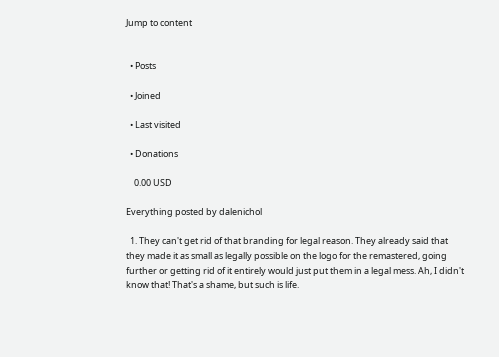Jump to content


  • Posts

  • Joined

  • Last visited

  • Donations

    0.00 USD

Everything posted by dalenichol

  1. They can't get rid of that branding for legal reason. They already said that they made it as small as legally possible on the logo for the remastered, going further or getting rid of it entirely would just put them in a legal mess. Ah, I didn't know that! That's a shame, but such is life.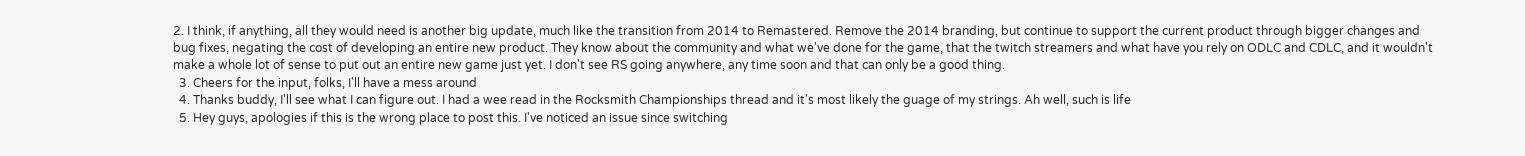2. I think, if anything, all they would need is another big update, much like the transition from 2014 to Remastered. Remove the 2014 branding, but continue to support the current product through bigger changes and bug fixes, negating the cost of developing an entire new product. They know about the community and what we've done for the game, that the twitch streamers and what have you rely on ODLC and CDLC, and it wouldn't make a whole lot of sense to put out an entire new game just yet. I don't see RS going anywhere, any time soon and that can only be a good thing.
  3. Cheers for the input, folks, I'll have a mess around
  4. Thanks buddy, I'll see what I can figure out. I had a wee read in the Rocksmith Championships thread and it's most likely the guage of my strings. Ah well, such is life
  5. Hey guys, apologies if this is the wrong place to post this. I've noticed an issue since switching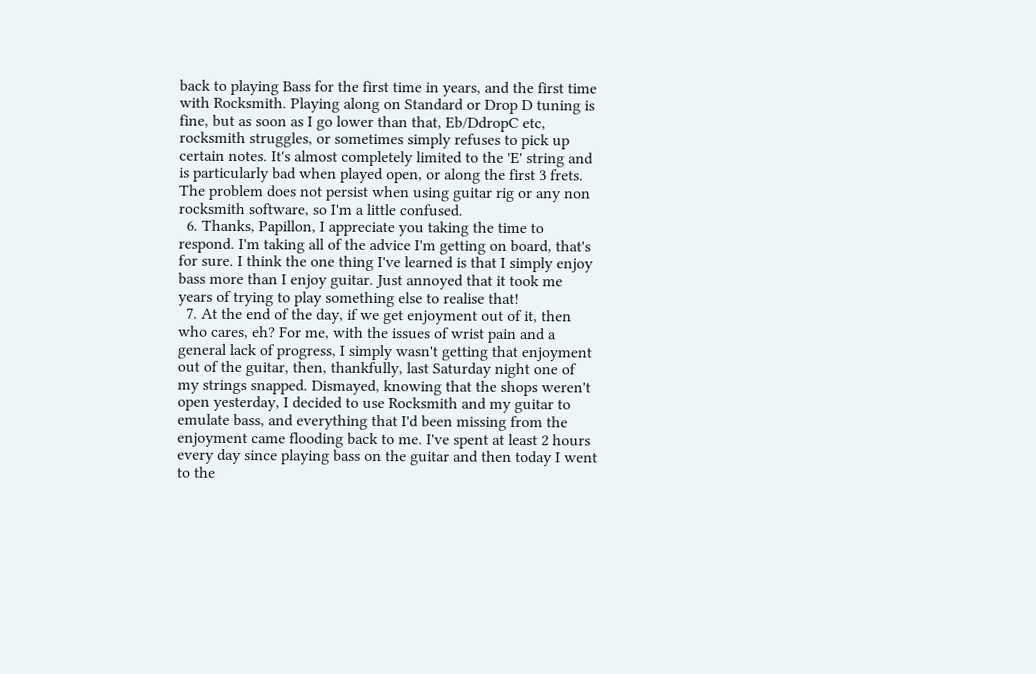back to playing Bass for the first time in years, and the first time with Rocksmith. Playing along on Standard or Drop D tuning is fine, but as soon as I go lower than that, Eb/DdropC etc, rocksmith struggles, or sometimes simply refuses to pick up certain notes. It's almost completely limited to the 'E' string and is particularly bad when played open, or along the first 3 frets. The problem does not persist when using guitar rig or any non rocksmith software, so I'm a little confused.
  6. Thanks, Papillon, I appreciate you taking the time to respond. I'm taking all of the advice I'm getting on board, that's for sure. I think the one thing I've learned is that I simply enjoy bass more than I enjoy guitar. Just annoyed that it took me years of trying to play something else to realise that!
  7. At the end of the day, if we get enjoyment out of it, then who cares, eh? For me, with the issues of wrist pain and a general lack of progress, I simply wasn't getting that enjoyment out of the guitar, then, thankfully, last Saturday night one of my strings snapped. Dismayed, knowing that the shops weren't open yesterday, I decided to use Rocksmith and my guitar to emulate bass, and everything that I'd been missing from the enjoyment came flooding back to me. I've spent at least 2 hours every day since playing bass on the guitar and then today I went to the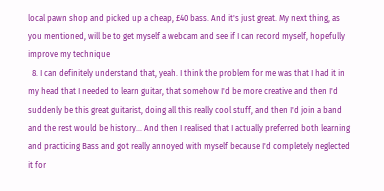local pawn shop and picked up a cheap, £40 bass. And it's just great. My next thing, as you mentioned, will be to get myself a webcam and see if I can record myself, hopefully improve my technique
  8. I can definitely understand that, yeah. I think the problem for me was that I had it in my head that I needed to learn guitar, that somehow I'd be more creative and then I'd suddenly be this great guitarist, doing all this really cool stuff, and then I'd join a band and the rest would be history... And then I realised that I actually preferred both learning and practicing Bass and got really annoyed with myself because I'd completely neglected it for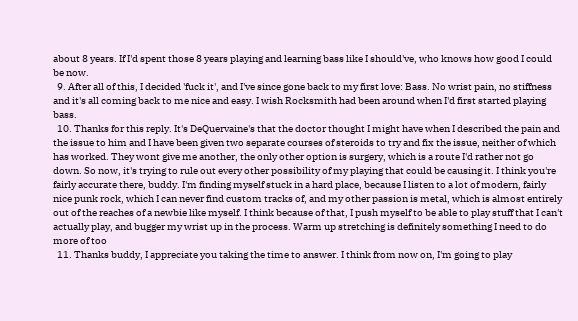about 8 years. If I'd spent those 8 years playing and learning bass like I should've, who knows how good I could be now.
  9. After all of this, I decided 'fuck it', and I've since gone back to my first love: Bass. No wrist pain, no stiffness and it's all coming back to me nice and easy. I wish Rocksmith had been around when I'd first started playing bass.
  10. Thanks for this reply. It's DeQuervaine's that the doctor thought I might have when I described the pain and the issue to him and I have been given two separate courses of steroids to try and fix the issue, neither of which has worked. They wont give me another, the only other option is surgery, which is a route I'd rather not go down. So now, it's trying to rule out every other possibility of my playing that could be causing it. I think you're fairly accurate there, buddy. I'm finding myself stuck in a hard place, because I listen to a lot of modern, fairly nice punk rock, which I can never find custom tracks of, and my other passion is metal, which is almost entirely out of the reaches of a newbie like myself. I think because of that, I push myself to be able to play stuff that I can't actually play, and bugger my wrist up in the process. Warm up stretching is definitely something I need to do more of too
  11. Thanks buddy, I appreciate you taking the time to answer. I think from now on, I'm going to play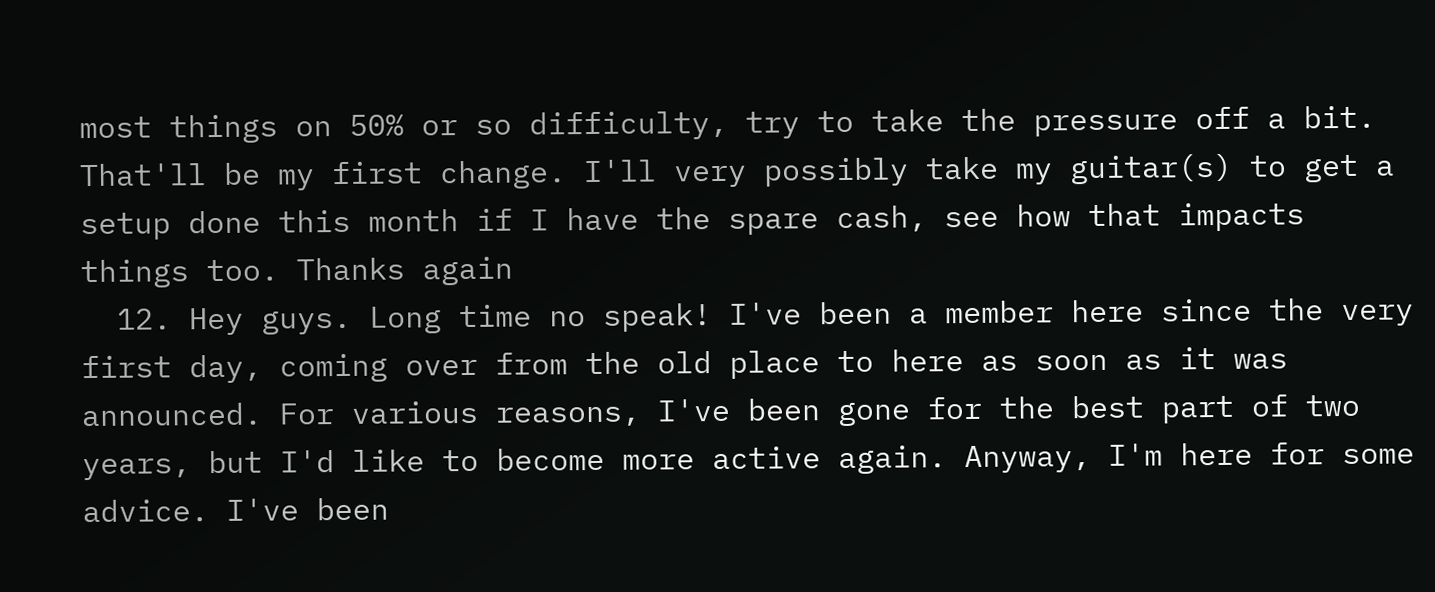most things on 50% or so difficulty, try to take the pressure off a bit. That'll be my first change. I'll very possibly take my guitar(s) to get a setup done this month if I have the spare cash, see how that impacts things too. Thanks again
  12. Hey guys. Long time no speak! I've been a member here since the very first day, coming over from the old place to here as soon as it was announced. For various reasons, I've been gone for the best part of two years, but I'd like to become more active again. Anyway, I'm here for some advice. I've been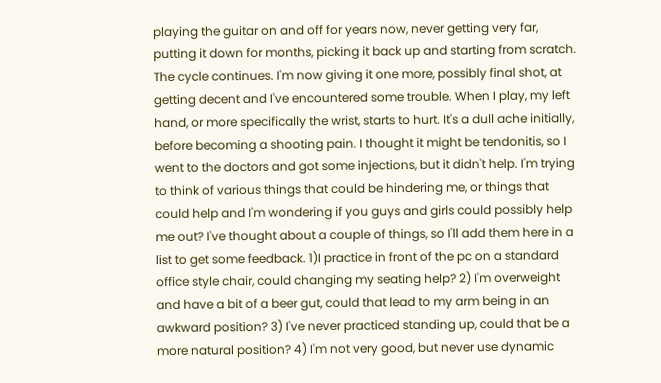playing the guitar on and off for years now, never getting very far, putting it down for months, picking it back up and starting from scratch. The cycle continues. I'm now giving it one more, possibly final shot, at getting decent and I've encountered some trouble. When I play, my left hand, or more specifically the wrist, starts to hurt. It's a dull ache initially, before becoming a shooting pain. I thought it might be tendonitis, so I went to the doctors and got some injections, but it didn't help. I'm trying to think of various things that could be hindering me, or things that could help and I'm wondering if you guys and girls could possibly help me out? I've thought about a couple of things, so I'll add them here in a list to get some feedback. 1)I practice in front of the pc on a standard office style chair, could changing my seating help? 2) I'm overweight and have a bit of a beer gut, could that lead to my arm being in an awkward position? 3) I've never practiced standing up, could that be a more natural position? 4) I'm not very good, but never use dynamic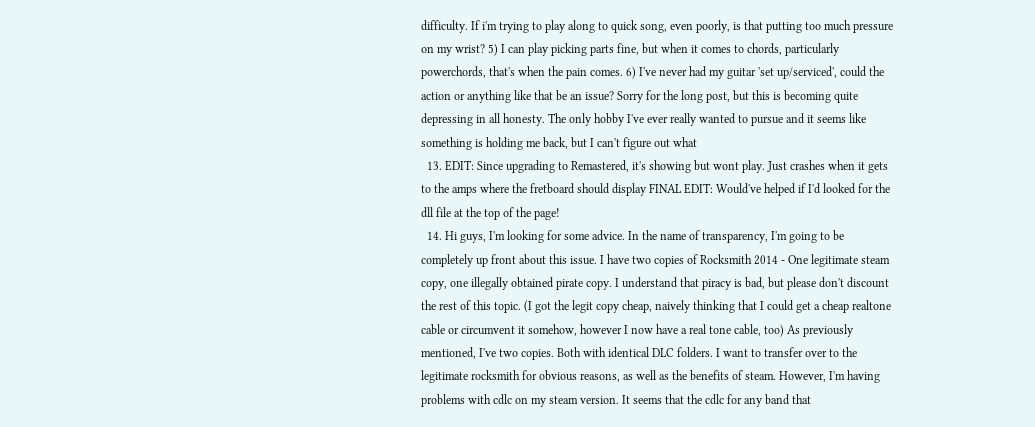difficulty. If i'm trying to play along to quick song, even poorly, is that putting too much pressure on my wrist? 5) I can play picking parts fine, but when it comes to chords, particularly powerchords, that's when the pain comes. 6) I've never had my guitar 'set up/serviced', could the action or anything like that be an issue? Sorry for the long post, but this is becoming quite depressing in all honesty. The only hobby I've ever really wanted to pursue and it seems like something is holding me back, but I can't figure out what
  13. EDIT: Since upgrading to Remastered, it's showing but wont play. Just crashes when it gets to the amps where the fretboard should display FINAL EDIT: Would've helped if I'd looked for the dll file at the top of the page!
  14. Hi guys, I'm looking for some advice. In the name of transparency, I'm going to be completely up front about this issue. I have two copies of Rocksmith 2014 - One legitimate steam copy, one illegally obtained pirate copy. I understand that piracy is bad, but please don't discount the rest of this topic. (I got the legit copy cheap, naively thinking that I could get a cheap realtone cable or circumvent it somehow, however I now have a real tone cable, too) As previously mentioned, I've two copies. Both with identical DLC folders. I want to transfer over to the legitimate rocksmith for obvious reasons, as well as the benefits of steam. However, I'm having problems with cdlc on my steam version. It seems that the cdlc for any band that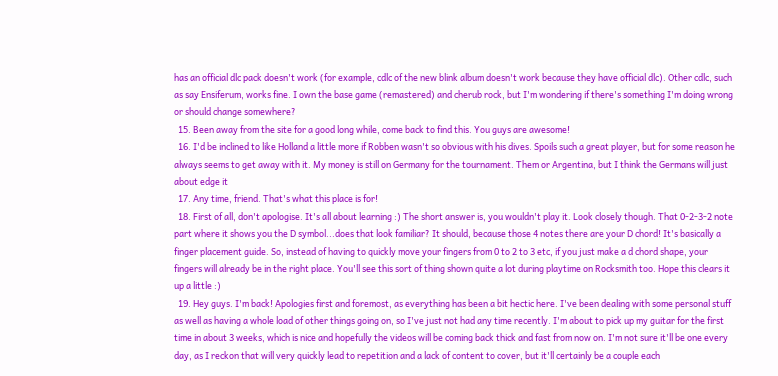has an official dlc pack doesn't work (for example, cdlc of the new blink album doesn't work because they have official dlc). Other cdlc, such as say Ensiferum, works fine. I own the base game (remastered) and cherub rock, but I'm wondering if there's something I'm doing wrong or should change somewhere?
  15. Been away from the site for a good long while, come back to find this. You guys are awesome!
  16. I'd be inclined to like Holland a little more if Robben wasn't so obvious with his dives. Spoils such a great player, but for some reason he always seems to get away with it. My money is still on Germany for the tournament. Them or Argentina, but I think the Germans will just about edge it
  17. Any time, friend. That's what this place is for!
  18. First of all, don't apologise. It's all about learning :) The short answer is, you wouldn't play it. Look closely though. That 0-2-3-2 note part where it shows you the D symbol...does that look familiar? It should, because those 4 notes there are your D chord! It's basically a finger placement guide. So, instead of having to quickly move your fingers from 0 to 2 to 3 etc, if you just make a d chord shape, your fingers will already be in the right place. You'll see this sort of thing shown quite a lot during playtime on Rocksmith too. Hope this clears it up a little :)
  19. Hey guys. I'm back! Apologies first and foremost, as everything has been a bit hectic here. I've been dealing with some personal stuff as well as having a whole load of other things going on, so I've just not had any time recently. I'm about to pick up my guitar for the first time in about 3 weeks, which is nice and hopefully the videos will be coming back thick and fast from now on. I'm not sure it'll be one every day, as I reckon that will very quickly lead to repetition and a lack of content to cover, but it'll certainly be a couple each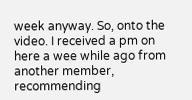week anyway. So, onto the video. I received a pm on here a wee while ago from another member, recommending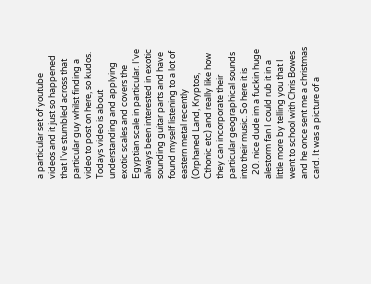a particular set of youtube videos and it just so happened that I've stumbled across that particular guy whilst finding a video to post on here, so kudos. Todays video is about understanding and applying exotic scales and covers the Egyptian scale in particular. I've always been interested in exotic sounding guitar parts and have found myself listening to a lot of eastern metal recently (Orphaned Land, Kryptos, Cthonic etc) and really like how they can incorporate their particular geographical sounds into their music. So here it is
  20. nice dude im a fuckin huge alestorm fan I could rub it in a little more by telling you that I went to school with Chris Bowes and he once sent me a christmas card. It was a picture of a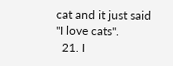cat and it just said "I love cats".
  21. I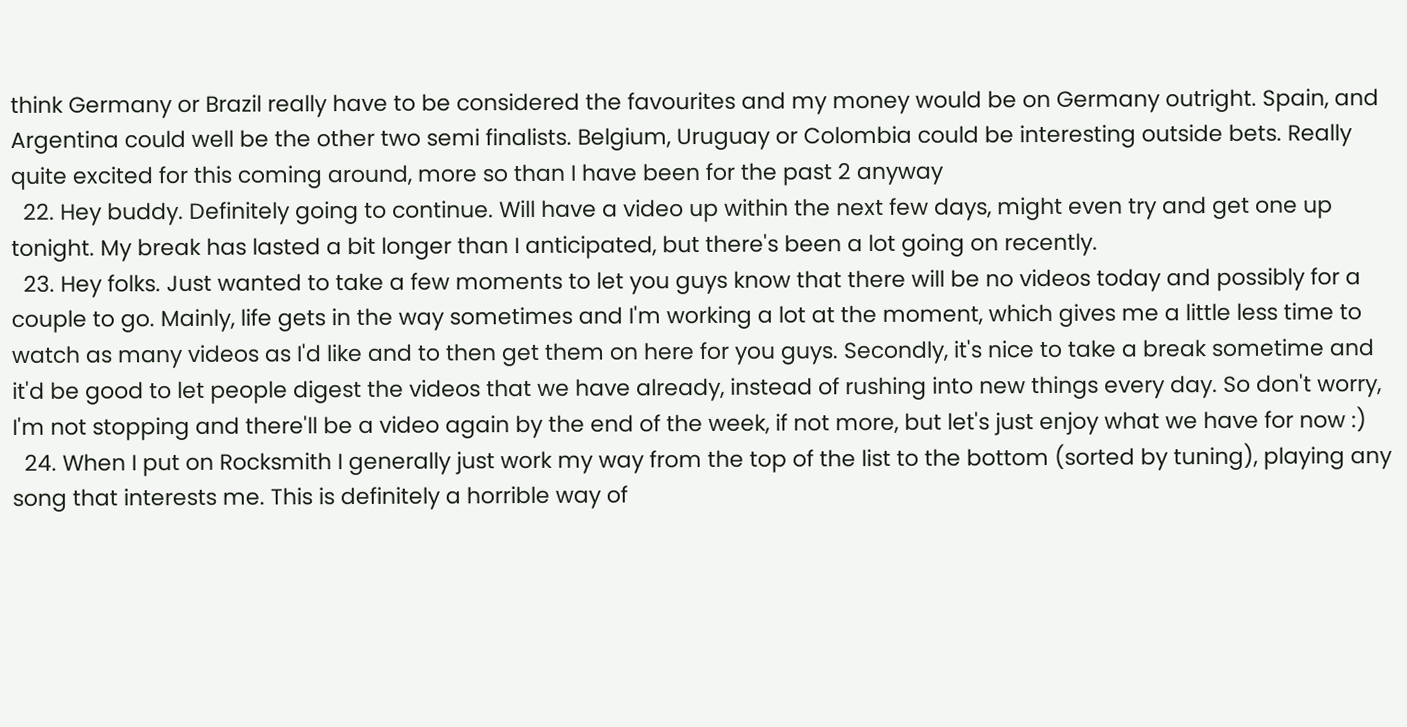think Germany or Brazil really have to be considered the favourites and my money would be on Germany outright. Spain, and Argentina could well be the other two semi finalists. Belgium, Uruguay or Colombia could be interesting outside bets. Really quite excited for this coming around, more so than I have been for the past 2 anyway
  22. Hey buddy. Definitely going to continue. Will have a video up within the next few days, might even try and get one up tonight. My break has lasted a bit longer than I anticipated, but there's been a lot going on recently.
  23. Hey folks. Just wanted to take a few moments to let you guys know that there will be no videos today and possibly for a couple to go. Mainly, life gets in the way sometimes and I'm working a lot at the moment, which gives me a little less time to watch as many videos as I'd like and to then get them on here for you guys. Secondly, it's nice to take a break sometime and it'd be good to let people digest the videos that we have already, instead of rushing into new things every day. So don't worry, I'm not stopping and there'll be a video again by the end of the week, if not more, but let's just enjoy what we have for now :)
  24. When I put on Rocksmith I generally just work my way from the top of the list to the bottom (sorted by tuning), playing any song that interests me. This is definitely a horrible way of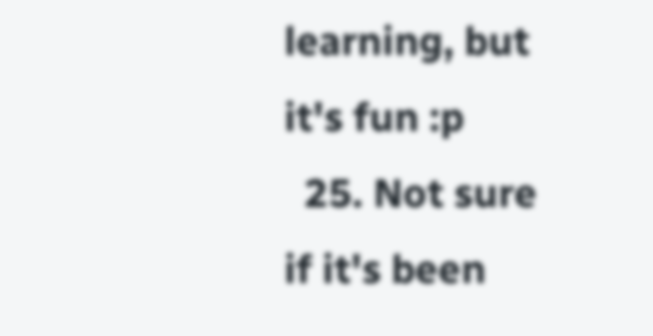learning, but it's fun :p
  25. Not sure if it's been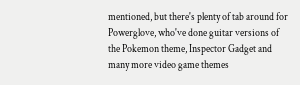mentioned, but there's plenty of tab around for Powerglove, who've done guitar versions of the Pokemon theme, Inspector Gadget and many more video game themes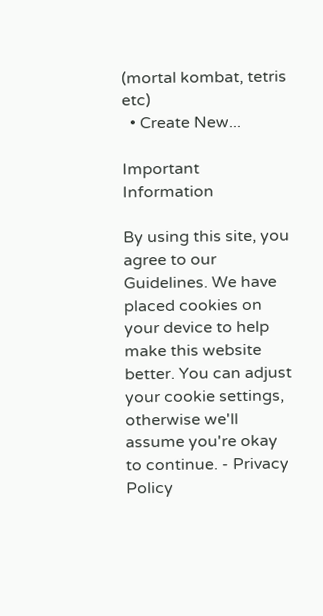(mortal kombat, tetris etc)
  • Create New...

Important Information

By using this site, you agree to our Guidelines. We have placed cookies on your device to help make this website better. You can adjust your cookie settings, otherwise we'll assume you're okay to continue. - Privacy Policy